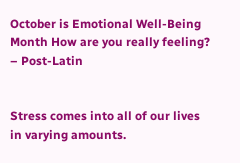October is Emotional Well-Being Month How are you really feeling? – Post-Latin


Stress comes into all of our lives in varying amounts.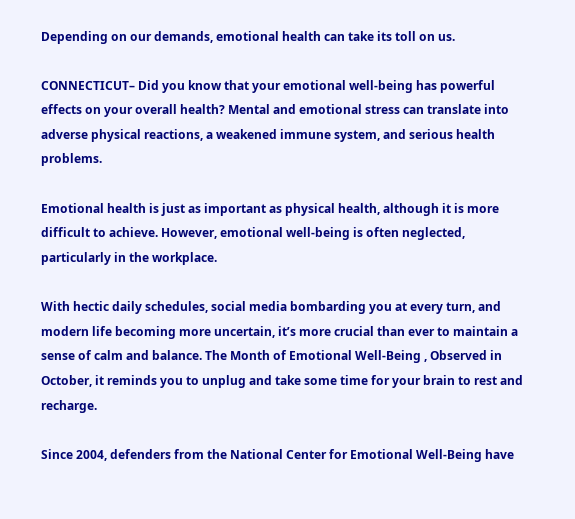Depending on our demands, emotional health can take its toll on us.

CONNECTICUT– Did you know that your emotional well-being has powerful effects on your overall health? Mental and emotional stress can translate into adverse physical reactions, a weakened immune system, and serious health problems.

Emotional health is just as important as physical health, although it is more difficult to achieve. However, emotional well-being is often neglected, particularly in the workplace.

With hectic daily schedules, social media bombarding you at every turn, and modern life becoming more uncertain, it’s more crucial than ever to maintain a sense of calm and balance. The Month of Emotional Well-Being , Observed in October, it reminds you to unplug and take some time for your brain to rest and recharge.

Since 2004, defenders from the National Center for Emotional Well-Being have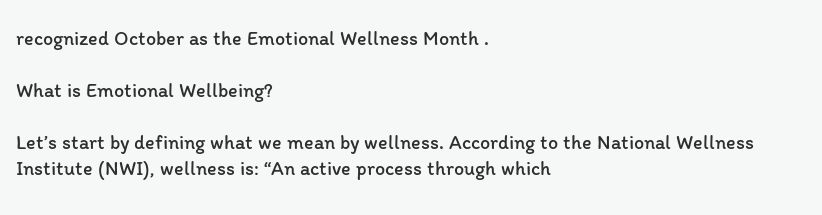recognized October as the Emotional Wellness Month .

What is Emotional Wellbeing?

Let’s start by defining what we mean by wellness. According to the National Wellness Institute (NWI), wellness is: “An active process through which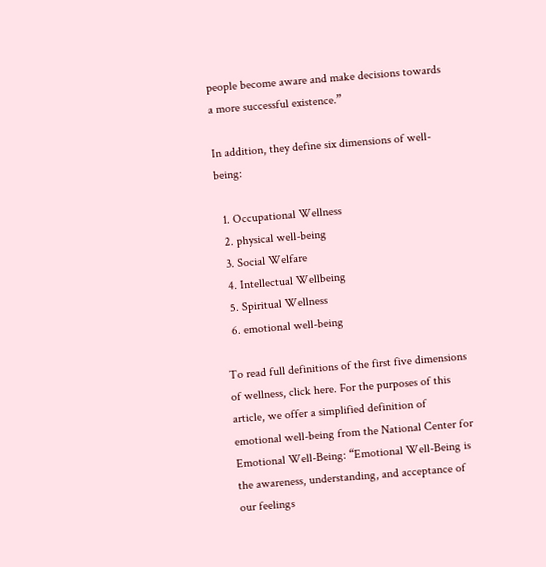people become aware and make decisions towards a more successful existence.”

In addition, they define six dimensions of well-being:

  1. Occupational Wellness
  2. physical well-being
  3. Social Welfare
  4. Intellectual Wellbeing
  5. Spiritual Wellness
  6. emotional well-being

To read full definitions of the first five dimensions of wellness, click here. For the purposes of this article, we offer a simplified definition of emotional well-being from the National Center for Emotional Well-Being: “Emotional Well-Being is the awareness, understanding, and acceptance of our feelings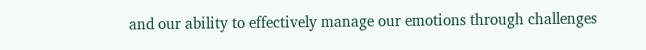and our ability to effectively manage our emotions through challenges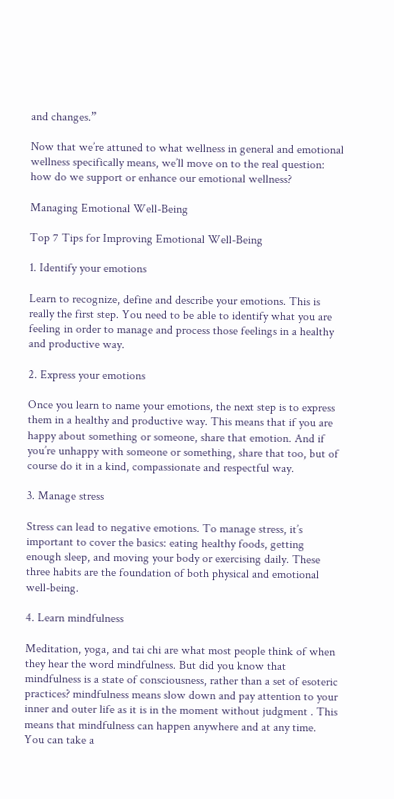and changes.”

Now that we’re attuned to what wellness in general and emotional wellness specifically means, we’ll move on to the real question: how do we support or enhance our emotional wellness?

Managing Emotional Well-Being

Top 7 Tips for Improving Emotional Well-Being

1. Identify your emotions

Learn to recognize, define and describe your emotions. This is really the first step. You need to be able to identify what you are feeling in order to manage and process those feelings in a healthy and productive way.

2. Express your emotions

Once you learn to name your emotions, the next step is to express them in a healthy and productive way. This means that if you are happy about something or someone, share that emotion. And if you’re unhappy with someone or something, share that too, but of course do it in a kind, compassionate and respectful way.

3. Manage stress

Stress can lead to negative emotions. To manage stress, it’s important to cover the basics: eating healthy foods, getting enough sleep, and moving your body or exercising daily. These three habits are the foundation of both physical and emotional well-being.

4. Learn mindfulness

Meditation, yoga, and tai chi are what most people think of when they hear the word mindfulness. But did you know that mindfulness is a state of consciousness, rather than a set of esoteric practices? mindfulness means slow down and pay attention to your inner and outer life as it is in the moment without judgment . This means that mindfulness can happen anywhere and at any time. You can take a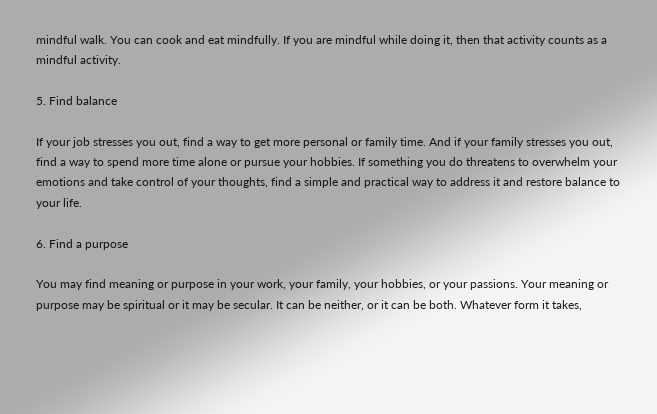mindful walk. You can cook and eat mindfully. If you are mindful while doing it, then that activity counts as a mindful activity.

5. Find balance

If your job stresses you out, find a way to get more personal or family time. And if your family stresses you out, find a way to spend more time alone or pursue your hobbies. If something you do threatens to overwhelm your emotions and take control of your thoughts, find a simple and practical way to address it and restore balance to your life.

6. Find a purpose

You may find meaning or purpose in your work, your family, your hobbies, or your passions. Your meaning or purpose may be spiritual or it may be secular. It can be neither, or it can be both. Whatever form it takes,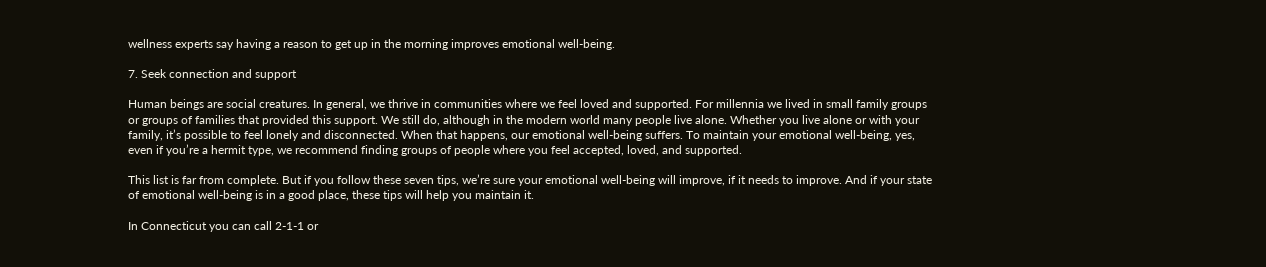wellness experts say having a reason to get up in the morning improves emotional well-being.

7. Seek connection and support

Human beings are social creatures. In general, we thrive in communities where we feel loved and supported. For millennia we lived in small family groups or groups of families that provided this support. We still do, although in the modern world many people live alone. Whether you live alone or with your family, it’s possible to feel lonely and disconnected. When that happens, our emotional well-being suffers. To maintain your emotional well-being, yes, even if you’re a hermit type, we recommend finding groups of people where you feel accepted, loved, and supported.

This list is far from complete. But if you follow these seven tips, we’re sure your emotional well-being will improve, if it needs to improve. And if your state of emotional well-being is in a good place, these tips will help you maintain it.

In Connecticut you can call 2-1-1 or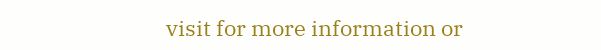visit for more information or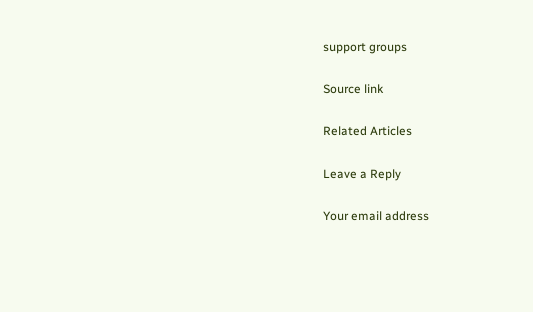support groups

Source link

Related Articles

Leave a Reply

Your email address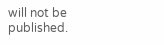will not be published.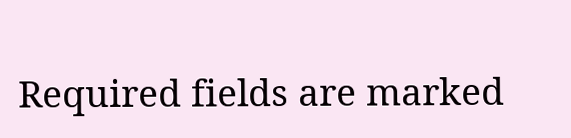Required fields are marked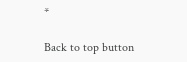*

Back to top button